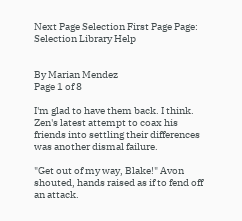Next Page Selection First Page Page:  Selection Library Help


By Marian Mendez
Page 1 of 8

I'm glad to have them back. I think. Zen's latest attempt to coax his friends into settling their differences was another dismal failure.

"Get out of my way, Blake!" Avon shouted, hands raised as if to fend off an attack.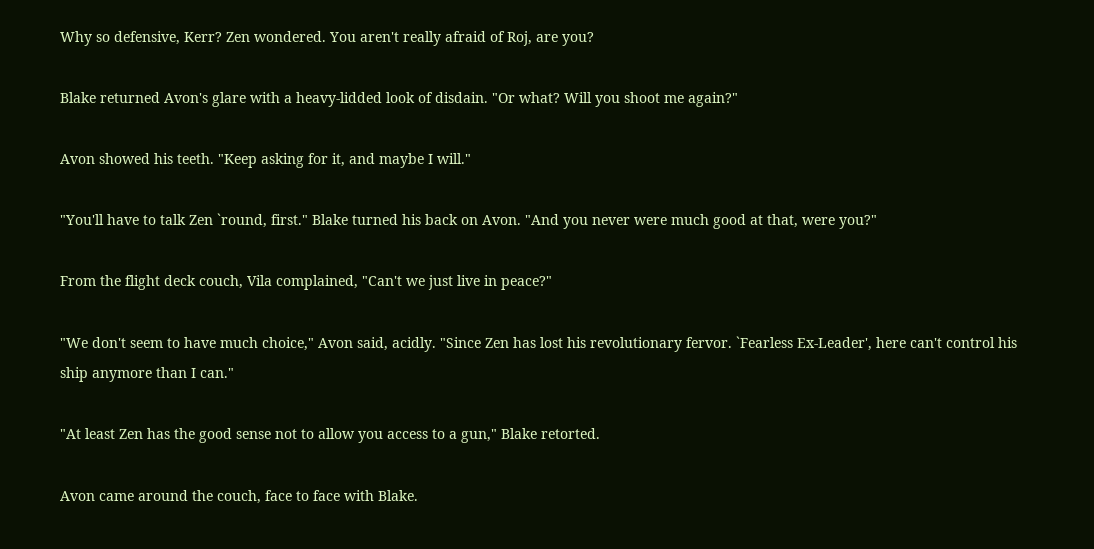Why so defensive, Kerr? Zen wondered. You aren't really afraid of Roj, are you?

Blake returned Avon's glare with a heavy-lidded look of disdain. "Or what? Will you shoot me again?"

Avon showed his teeth. "Keep asking for it, and maybe I will."

"You'll have to talk Zen `round, first." Blake turned his back on Avon. "And you never were much good at that, were you?"

From the flight deck couch, Vila complained, "Can't we just live in peace?"

"We don't seem to have much choice," Avon said, acidly. "Since Zen has lost his revolutionary fervor. `Fearless Ex-Leader', here can't control his ship anymore than I can."

"At least Zen has the good sense not to allow you access to a gun," Blake retorted.

Avon came around the couch, face to face with Blake.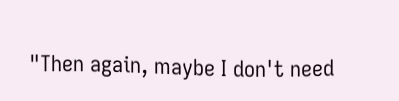"Then again, maybe I don't need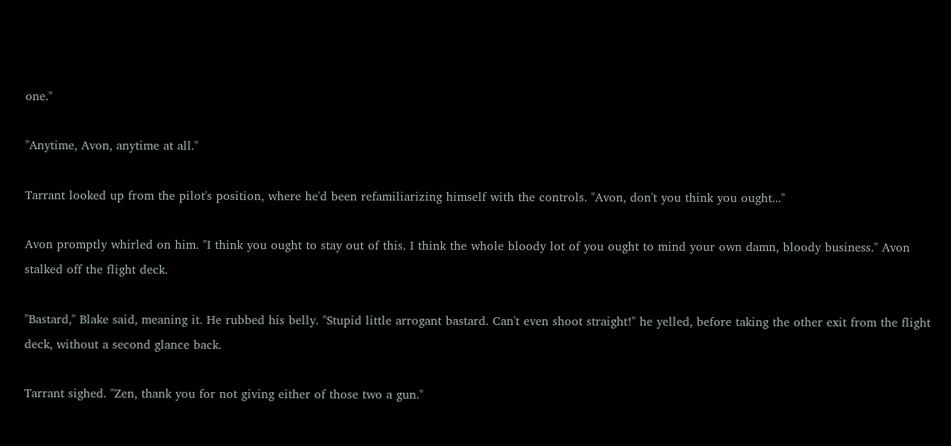one."

"Anytime, Avon, anytime at all."

Tarrant looked up from the pilot's position, where he'd been refamiliarizing himself with the controls. "Avon, don't you think you ought..."

Avon promptly whirled on him. "I think you ought to stay out of this. I think the whole bloody lot of you ought to mind your own damn, bloody business." Avon stalked off the flight deck.

"Bastard," Blake said, meaning it. He rubbed his belly. "Stupid little arrogant bastard. Can't even shoot straight!" he yelled, before taking the other exit from the flight deck, without a second glance back.

Tarrant sighed. "Zen, thank you for not giving either of those two a gun."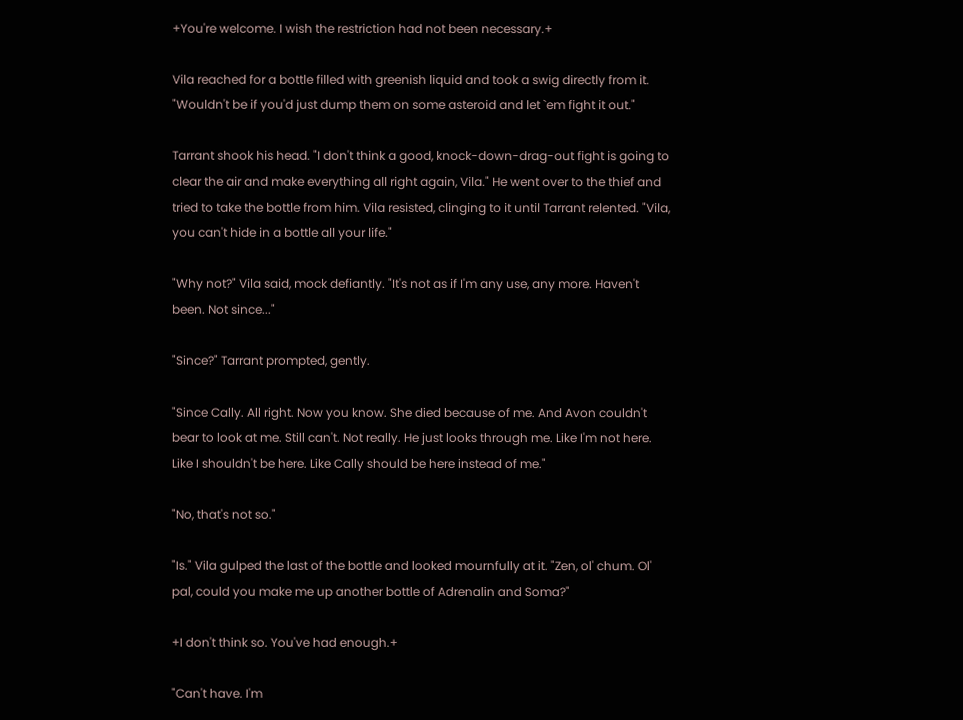+You're welcome. I wish the restriction had not been necessary.+

Vila reached for a bottle filled with greenish liquid and took a swig directly from it. "Wouldn't be if you'd just dump them on some asteroid and let `em fight it out."

Tarrant shook his head. "I don't think a good, knock-down-drag-out fight is going to clear the air and make everything all right again, Vila." He went over to the thief and tried to take the bottle from him. Vila resisted, clinging to it until Tarrant relented. "Vila, you can't hide in a bottle all your life."

"Why not?" Vila said, mock defiantly. "It's not as if I'm any use, any more. Haven't been. Not since..."

"Since?" Tarrant prompted, gently.

"Since Cally. All right. Now you know. She died because of me. And Avon couldn't bear to look at me. Still can't. Not really. He just looks through me. Like I'm not here. Like I shouldn't be here. Like Cally should be here instead of me."

"No, that's not so."

"Is." Vila gulped the last of the bottle and looked mournfully at it. "Zen, ol' chum. Ol' pal, could you make me up another bottle of Adrenalin and Soma?"

+I don't think so. You've had enough.+

"Can't have. I'm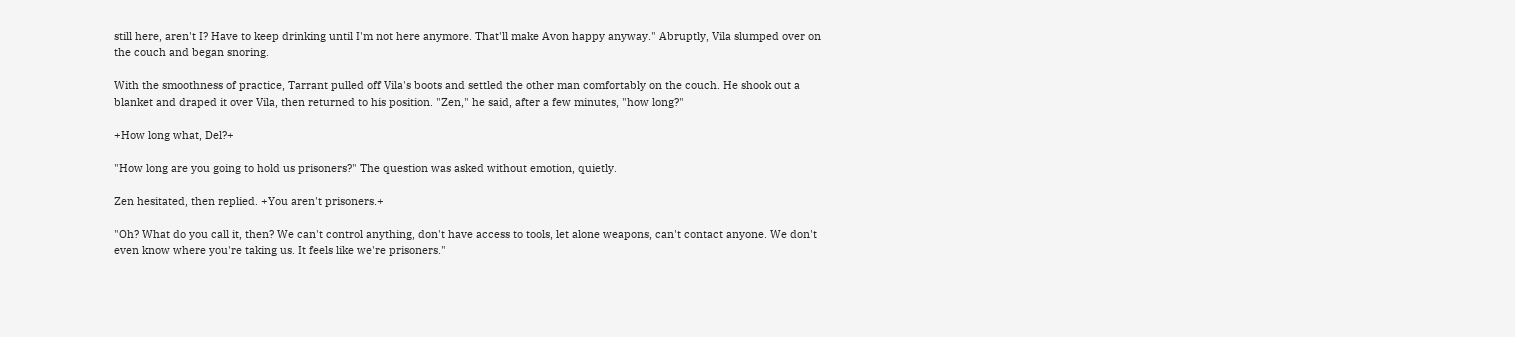still here, aren't I? Have to keep drinking until I'm not here anymore. That'll make Avon happy anyway." Abruptly, Vila slumped over on the couch and began snoring.

With the smoothness of practice, Tarrant pulled off Vila's boots and settled the other man comfortably on the couch. He shook out a blanket and draped it over Vila, then returned to his position. "Zen," he said, after a few minutes, "how long?"

+How long what, Del?+

"How long are you going to hold us prisoners?" The question was asked without emotion, quietly.

Zen hesitated, then replied. +You aren't prisoners.+

"Oh? What do you call it, then? We can't control anything, don't have access to tools, let alone weapons, can't contact anyone. We don't even know where you're taking us. It feels like we're prisoners."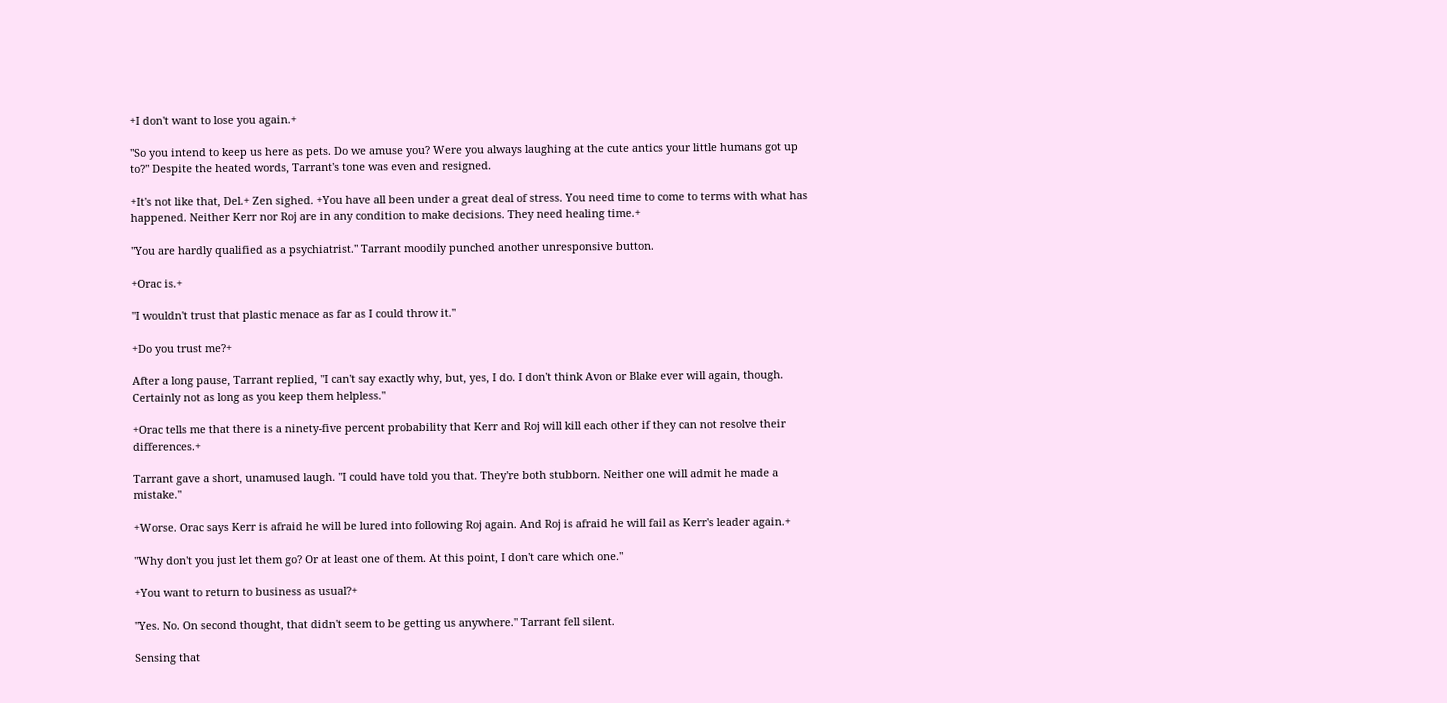+I don't want to lose you again.+

"So you intend to keep us here as pets. Do we amuse you? Were you always laughing at the cute antics your little humans got up to?" Despite the heated words, Tarrant's tone was even and resigned.

+It's not like that, Del.+ Zen sighed. +You have all been under a great deal of stress. You need time to come to terms with what has happened. Neither Kerr nor Roj are in any condition to make decisions. They need healing time.+

"You are hardly qualified as a psychiatrist." Tarrant moodily punched another unresponsive button.

+Orac is.+

"I wouldn't trust that plastic menace as far as I could throw it."

+Do you trust me?+

After a long pause, Tarrant replied, "I can't say exactly why, but, yes, I do. I don't think Avon or Blake ever will again, though. Certainly not as long as you keep them helpless."

+Orac tells me that there is a ninety-five percent probability that Kerr and Roj will kill each other if they can not resolve their differences.+

Tarrant gave a short, unamused laugh. "I could have told you that. They're both stubborn. Neither one will admit he made a mistake."

+Worse. Orac says Kerr is afraid he will be lured into following Roj again. And Roj is afraid he will fail as Kerr's leader again.+

"Why don't you just let them go? Or at least one of them. At this point, I don't care which one."

+You want to return to business as usual?+

"Yes. No. On second thought, that didn't seem to be getting us anywhere." Tarrant fell silent.

Sensing that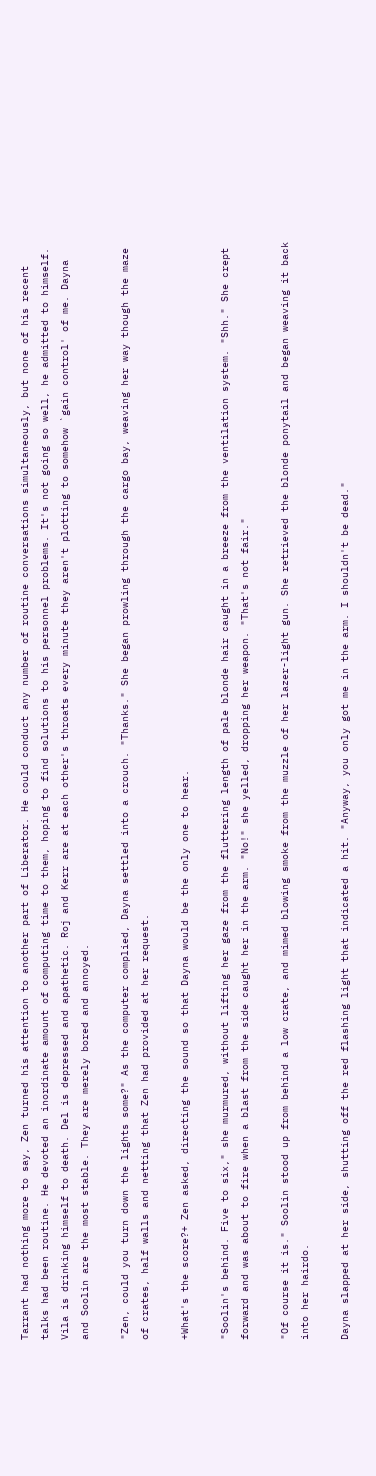Tarrant had nothing more to say, Zen turned his attention to another part of Liberator. He could conduct any number of routine conversations simultaneously, but none of his recent talks had been routine. He devoted an inordinate amount of computing time to them, hoping to find solutions to his personnel problems. It's not going so well, he admitted to himself. Vila is drinking himself to death. Del is depressed and apathetic. Roj and Kerr are at each other's throats every minute they aren't plotting to somehow `gain control' of me. Dayna and Soolin are the most stable. They are merely bored and annoyed.

"Zen, could you turn down the lights some?" As the computer complied, Dayna settled into a crouch. "Thanks." She began prowling through the cargo bay, weaving her way though the maze of crates, half walls and netting that Zen had provided at her request.

+What's the score?+ Zen asked, directing the sound so that Dayna would be the only one to hear.

"Soolin's behind. Five to six," she murmured, without lifting her gaze from the fluttering length of pale blonde hair caught in a breeze from the ventilation system. "Shh." She crept forward and was about to fire when a blast from the side caught her in the arm. "No!" she yelled, dropping her weapon. "That's not fair."

"Of course it is." Soolin stood up from behind a low crate, and mimed blowing smoke from the muzzle of her lazer-light gun. She retrieved the blonde ponytail and began weaving it back into her hairdo.

Dayna slapped at her side, shutting off the red flashing light that indicated a hit. "Anyway, you only got me in the arm. I shouldn't be dead."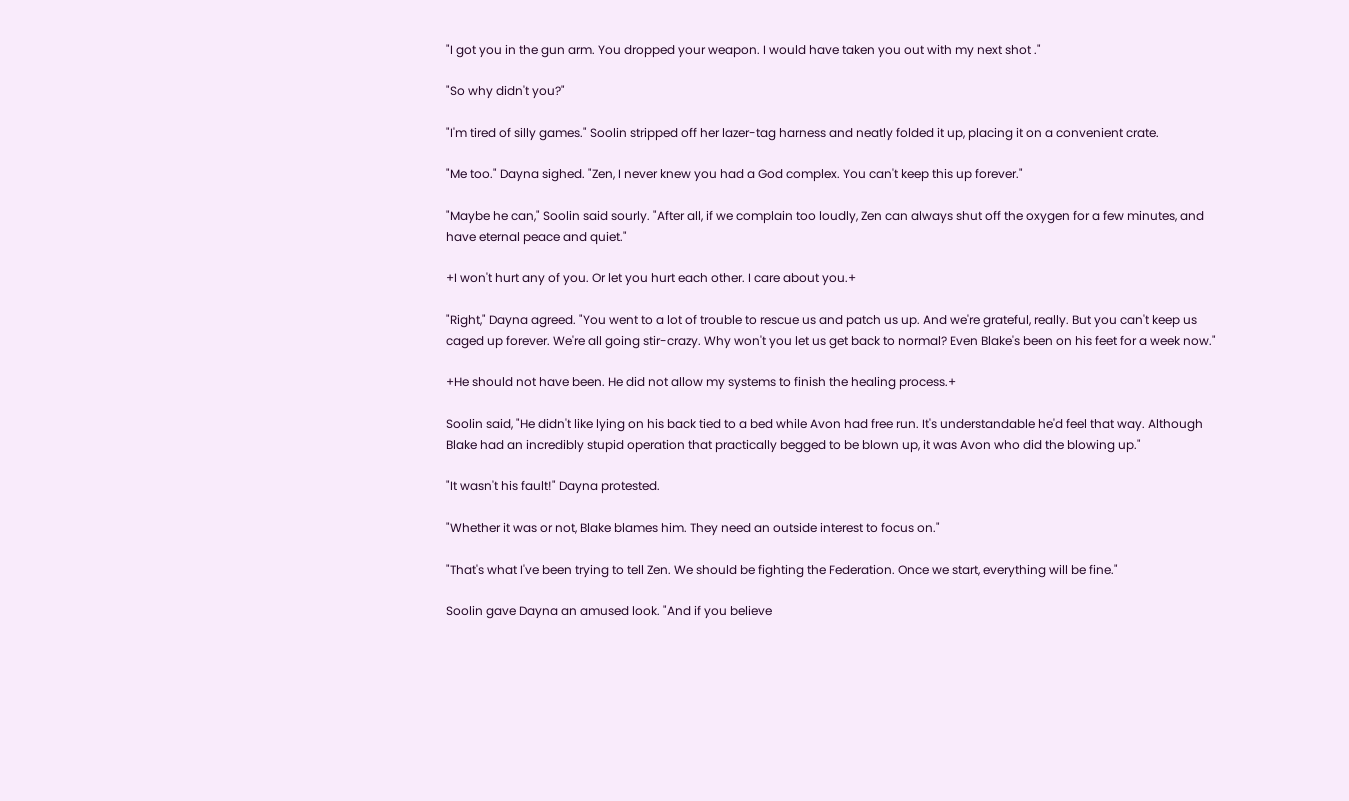"I got you in the gun arm. You dropped your weapon. I would have taken you out with my next shot ."

"So why didn't you?"

"I'm tired of silly games." Soolin stripped off her lazer-tag harness and neatly folded it up, placing it on a convenient crate.

"Me too." Dayna sighed. "Zen, I never knew you had a God complex. You can't keep this up forever."

"Maybe he can," Soolin said sourly. "After all, if we complain too loudly, Zen can always shut off the oxygen for a few minutes, and have eternal peace and quiet."

+I won't hurt any of you. Or let you hurt each other. I care about you.+

"Right," Dayna agreed. "You went to a lot of trouble to rescue us and patch us up. And we're grateful, really. But you can't keep us caged up forever. We're all going stir-crazy. Why won't you let us get back to normal? Even Blake's been on his feet for a week now."

+He should not have been. He did not allow my systems to finish the healing process.+

Soolin said, "He didn't like lying on his back tied to a bed while Avon had free run. It's understandable he'd feel that way. Although Blake had an incredibly stupid operation that practically begged to be blown up, it was Avon who did the blowing up."

"It wasn't his fault!" Dayna protested.

"Whether it was or not, Blake blames him. They need an outside interest to focus on."

"That's what I've been trying to tell Zen. We should be fighting the Federation. Once we start, everything will be fine."

Soolin gave Dayna an amused look. "And if you believe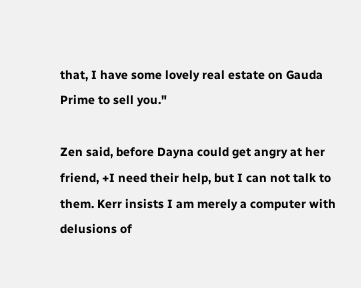that, I have some lovely real estate on Gauda Prime to sell you."

Zen said, before Dayna could get angry at her friend, +I need their help, but I can not talk to them. Kerr insists I am merely a computer with delusions of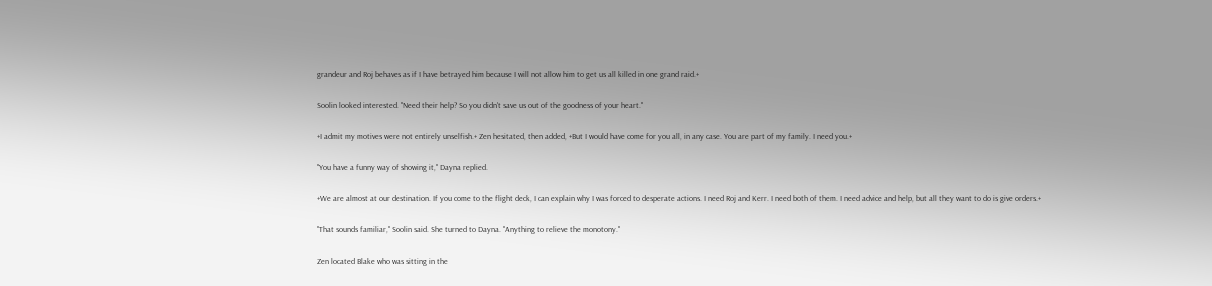grandeur and Roj behaves as if I have betrayed him because I will not allow him to get us all killed in one grand raid.+

Soolin looked interested. "Need their help? So you didn't save us out of the goodness of your heart."

+I admit my motives were not entirely unselfish.+ Zen hesitated, then added, +But I would have come for you all, in any case. You are part of my family. I need you.+

"You have a funny way of showing it," Dayna replied.

+We are almost at our destination. If you come to the flight deck, I can explain why I was forced to desperate actions. I need Roj and Kerr. I need both of them. I need advice and help, but all they want to do is give orders.+

"That sounds familiar," Soolin said. She turned to Dayna. "Anything to relieve the monotony."

Zen located Blake who was sitting in the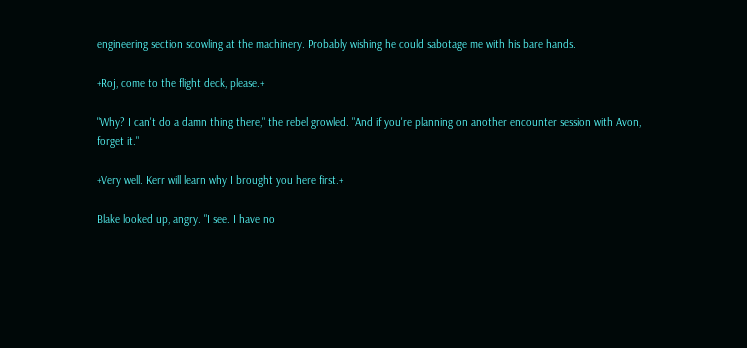engineering section scowling at the machinery. Probably wishing he could sabotage me with his bare hands.

+Roj, come to the flight deck, please.+

"Why? I can't do a damn thing there," the rebel growled. "And if you're planning on another encounter session with Avon, forget it."

+Very well. Kerr will learn why I brought you here first.+

Blake looked up, angry. "I see. I have no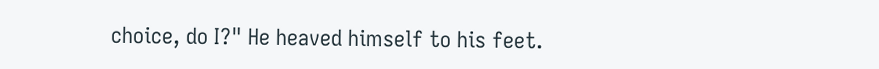choice, do I?" He heaved himself to his feet.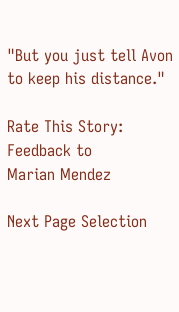"But you just tell Avon to keep his distance."

Rate This Story: Feedback to
Marian Mendez

Next Page Selection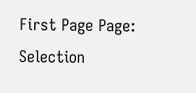First Page Page:  Selection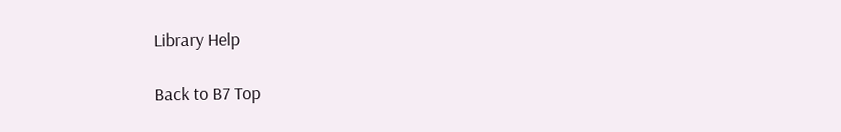Library Help

Back to B7 Top